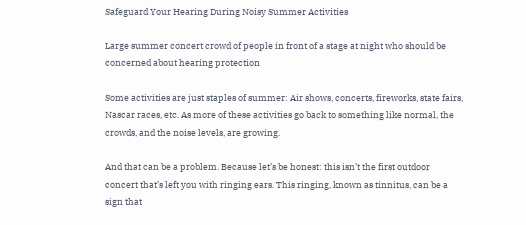Safeguard Your Hearing During Noisy Summer Activities

Large summer concert crowd of people in front of a stage at night who should be concerned about hearing protection

Some activities are just staples of summer: Air shows, concerts, fireworks, state fairs, Nascar races, etc. As more of these activities go back to something like normal, the crowds, and the noise levels, are growing.

And that can be a problem. Because let’s be honest: this isn’t the first outdoor concert that’s left you with ringing ears. This ringing, known as tinnitus, can be a sign that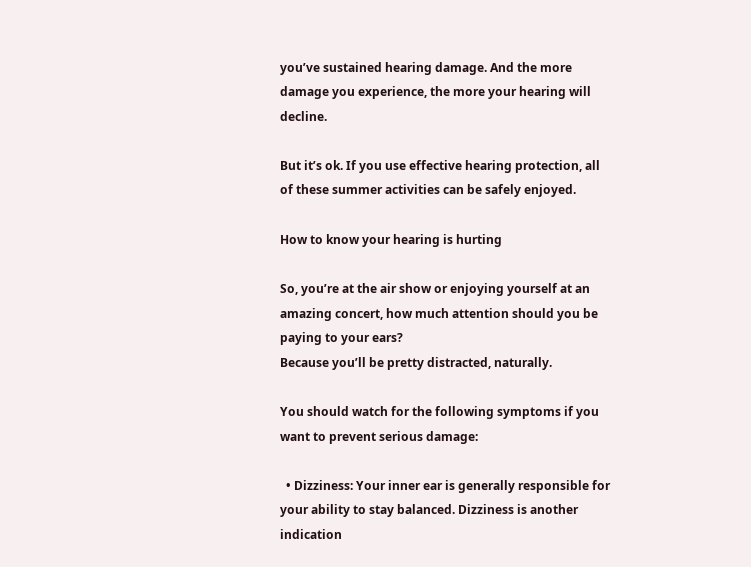you’ve sustained hearing damage. And the more damage you experience, the more your hearing will decline.

But it’s ok. If you use effective hearing protection, all of these summer activities can be safely enjoyed.

How to know your hearing is hurting

So, you’re at the air show or enjoying yourself at an amazing concert, how much attention should you be paying to your ears?
Because you’ll be pretty distracted, naturally.

You should watch for the following symptoms if you want to prevent serious damage:

  • Dizziness: Your inner ear is generally responsible for your ability to stay balanced. Dizziness is another indication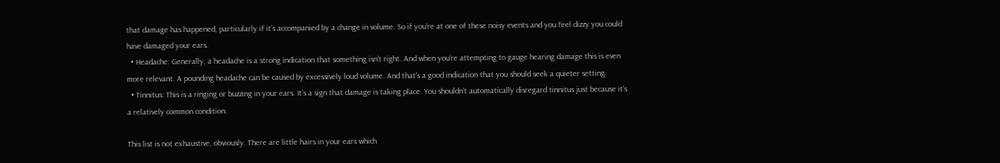that damage has happened, particularly if it’s accompanied by a change in volume. So if you’re at one of these noisy events and you feel dizzy you could have damaged your ears.
  • Headache: Generally, a headache is a strong indication that something isn’t right. And when you’re attempting to gauge hearing damage this is even more relevant. A pounding headache can be caused by excessively loud volume. And that’s a good indication that you should seek a quieter setting.
  • Tinnitus: This is a ringing or buzzing in your ears. It’s a sign that damage is taking place. You shouldn’t automatically disregard tinnitus just because it’s a relatively common condition.

This list is not exhaustive, obviously. There are little hairs in your ears which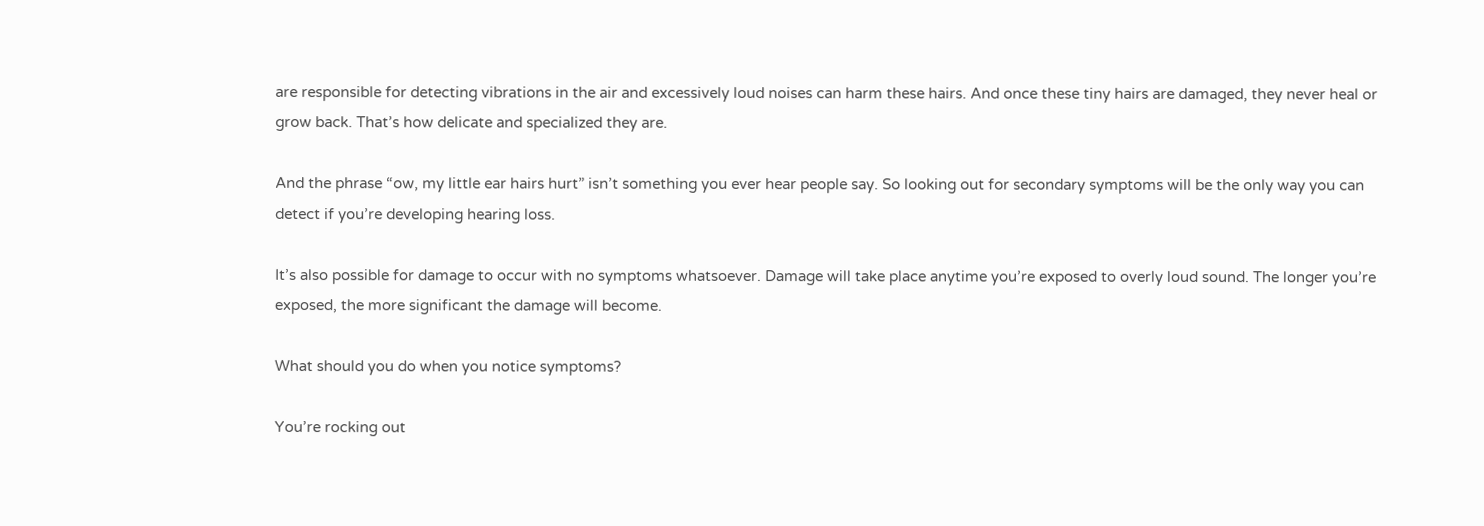are responsible for detecting vibrations in the air and excessively loud noises can harm these hairs. And once these tiny hairs are damaged, they never heal or grow back. That’s how delicate and specialized they are.

And the phrase “ow, my little ear hairs hurt” isn’t something you ever hear people say. So looking out for secondary symptoms will be the only way you can detect if you’re developing hearing loss.

It’s also possible for damage to occur with no symptoms whatsoever. Damage will take place anytime you’re exposed to overly loud sound. The longer you’re exposed, the more significant the damage will become.

What should you do when you notice symptoms?

You’re rocking out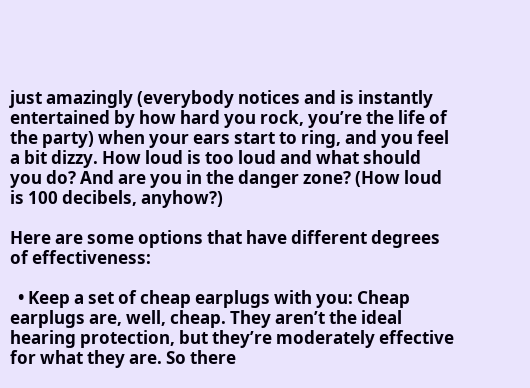just amazingly (everybody notices and is instantly entertained by how hard you rock, you’re the life of the party) when your ears start to ring, and you feel a bit dizzy. How loud is too loud and what should you do? And are you in the danger zone? (How loud is 100 decibels, anyhow?)

Here are some options that have different degrees of effectiveness:

  • Keep a set of cheap earplugs with you: Cheap earplugs are, well, cheap. They aren’t the ideal hearing protection, but they’re moderately effective for what they are. So there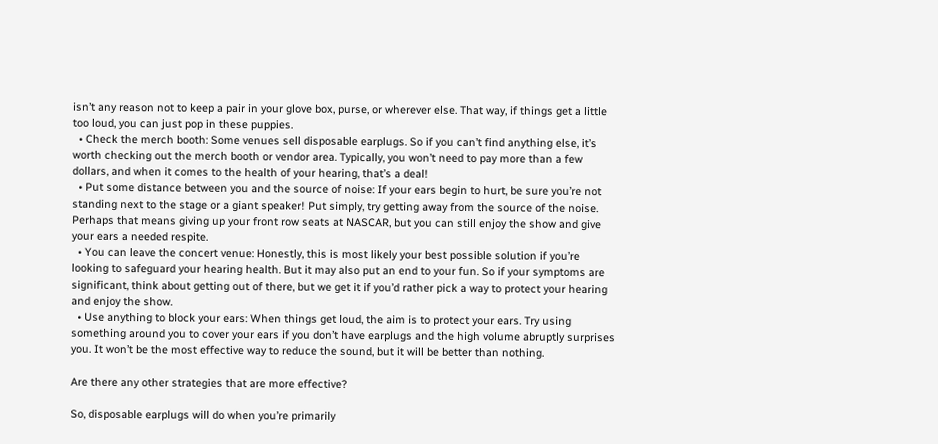isn’t any reason not to keep a pair in your glove box, purse, or wherever else. That way, if things get a little too loud, you can just pop in these puppies.
  • Check the merch booth: Some venues sell disposable earplugs. So if you can’t find anything else, it’s worth checking out the merch booth or vendor area. Typically, you won’t need to pay more than a few dollars, and when it comes to the health of your hearing, that’s a deal!
  • Put some distance between you and the source of noise: If your ears begin to hurt, be sure you’re not standing next to the stage or a giant speaker! Put simply, try getting away from the source of the noise. Perhaps that means giving up your front row seats at NASCAR, but you can still enjoy the show and give your ears a needed respite.
  • You can leave the concert venue: Honestly, this is most likely your best possible solution if you’re looking to safeguard your hearing health. But it may also put an end to your fun. So if your symptoms are significant, think about getting out of there, but we get it if you’d rather pick a way to protect your hearing and enjoy the show.
  • Use anything to block your ears: When things get loud, the aim is to protect your ears. Try using something around you to cover your ears if you don’t have earplugs and the high volume abruptly surprises you. It won’t be the most effective way to reduce the sound, but it will be better than nothing.

Are there any other strategies that are more effective?

So, disposable earplugs will do when you’re primarily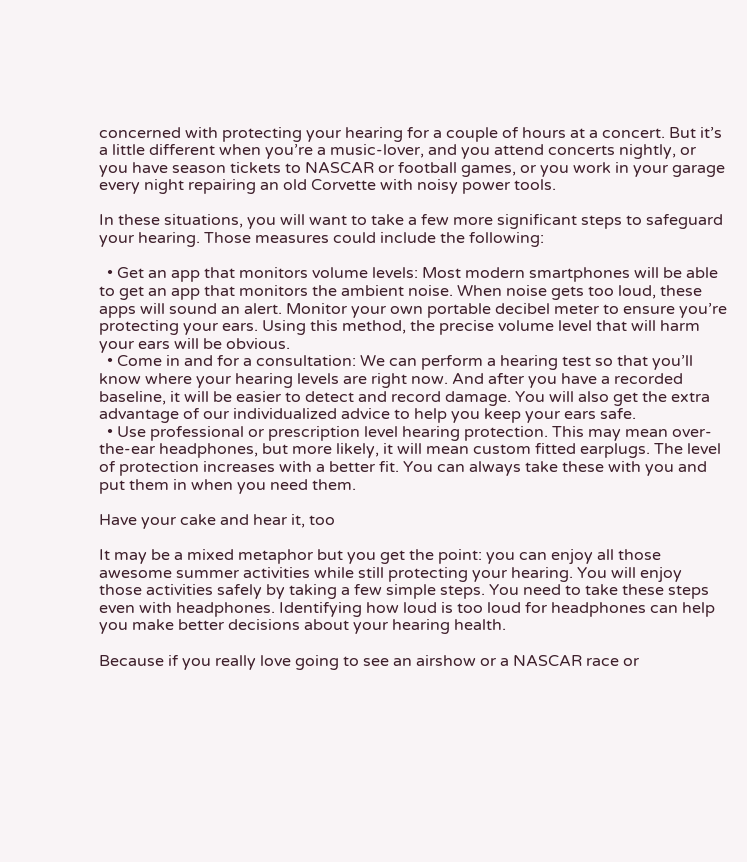concerned with protecting your hearing for a couple of hours at a concert. But it’s a little different when you’re a music-lover, and you attend concerts nightly, or you have season tickets to NASCAR or football games, or you work in your garage every night repairing an old Corvette with noisy power tools.

In these situations, you will want to take a few more significant steps to safeguard your hearing. Those measures could include the following:

  • Get an app that monitors volume levels: Most modern smartphones will be able to get an app that monitors the ambient noise. When noise gets too loud, these apps will sound an alert. Monitor your own portable decibel meter to ensure you’re protecting your ears. Using this method, the precise volume level that will harm your ears will be obvious.
  • Come in and for a consultation: We can perform a hearing test so that you’ll know where your hearing levels are right now. And after you have a recorded baseline, it will be easier to detect and record damage. You will also get the extra advantage of our individualized advice to help you keep your ears safe.
  • Use professional or prescription level hearing protection. This may mean over-the-ear headphones, but more likely, it will mean custom fitted earplugs. The level of protection increases with a better fit. You can always take these with you and put them in when you need them.

Have your cake and hear it, too

It may be a mixed metaphor but you get the point: you can enjoy all those awesome summer activities while still protecting your hearing. You will enjoy those activities safely by taking a few simple steps. You need to take these steps even with headphones. Identifying how loud is too loud for headphones can help you make better decisions about your hearing health.

Because if you really love going to see an airshow or a NASCAR race or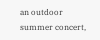an outdoor summer concert,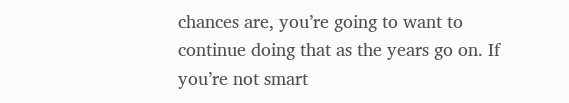chances are, you’re going to want to continue doing that as the years go on. If you’re not smart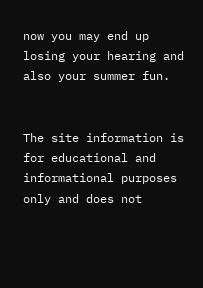now you may end up losing your hearing and also your summer fun.


The site information is for educational and informational purposes only and does not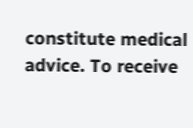constitute medical advice. To receive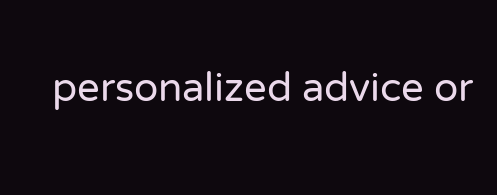personalized advice or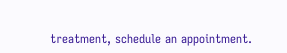treatment, schedule an appointment.